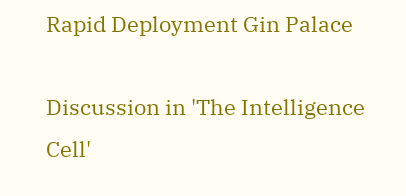Rapid Deployment Gin Palace

Discussion in 'The Intelligence Cell'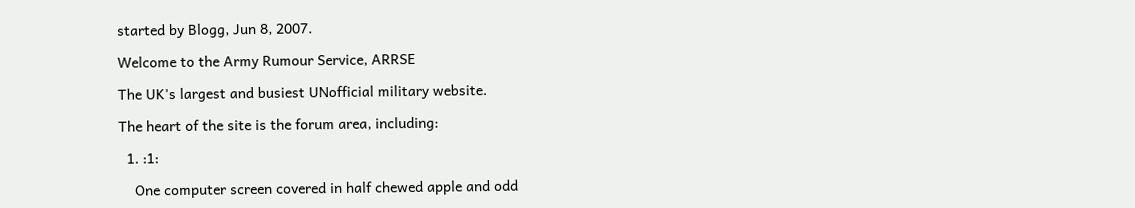started by Blogg, Jun 8, 2007.

Welcome to the Army Rumour Service, ARRSE

The UK's largest and busiest UNofficial military website.

The heart of the site is the forum area, including:

  1. :1:

    One computer screen covered in half chewed apple and odd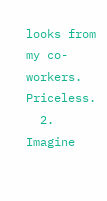looks from my co-workers. Priceless.
  2. Imagine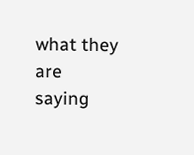what they are saying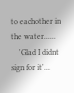to eachother in the water......
    'Glad I didnt sign for it'...